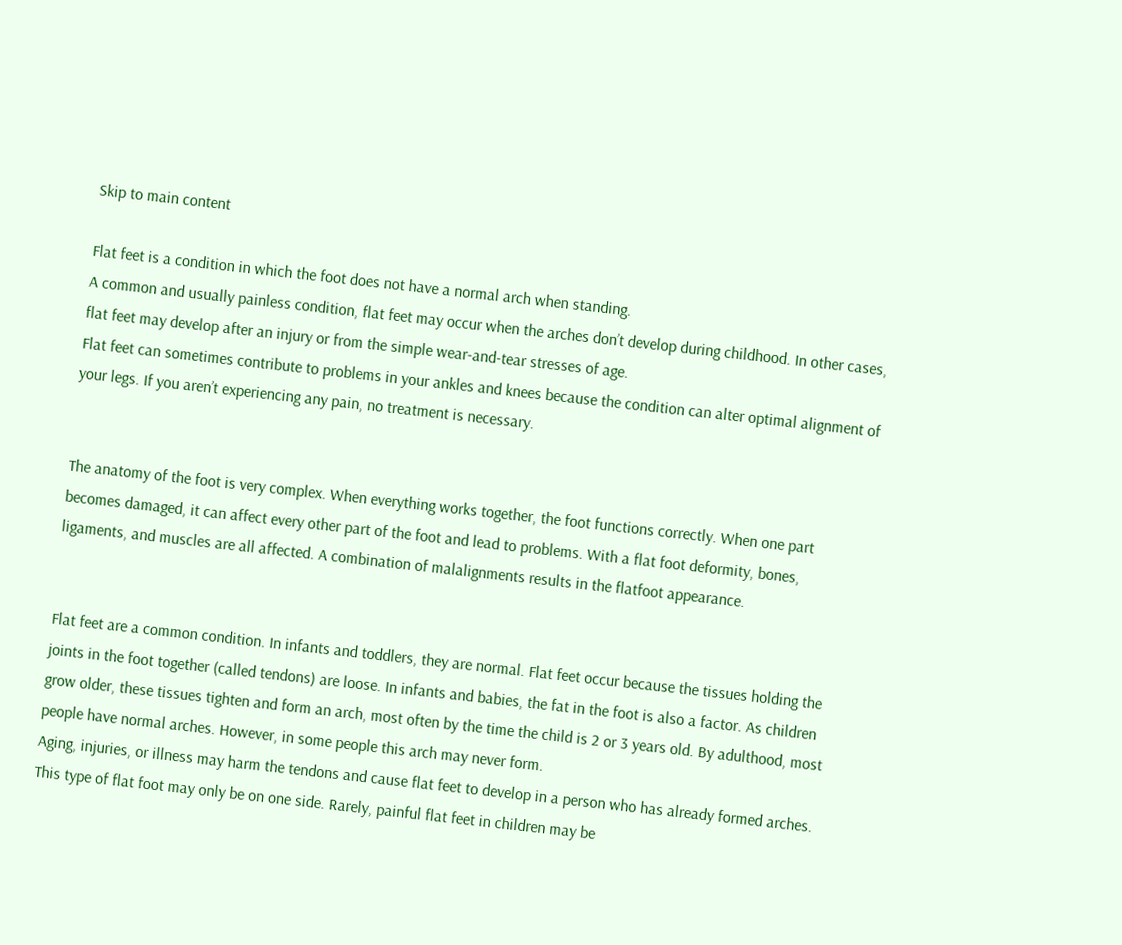Skip to main content

Flat feet is a condition in which the foot does not have a normal arch when standing.
A common and usually painless condition, flat feet may occur when the arches don’t develop during childhood. In other cases, flat feet may develop after an injury or from the simple wear-and-tear stresses of age.
Flat feet can sometimes contribute to problems in your ankles and knees because the condition can alter optimal alignment of your legs. If you aren’t experiencing any pain, no treatment is necessary.


The anatomy of the foot is very complex. When everything works together, the foot functions correctly. When one part becomes damaged, it can affect every other part of the foot and lead to problems. With a flat foot deformity, bones, ligaments, and muscles are all affected. A combination of malalignments results in the flatfoot appearance.


Flat feet are a common condition. In infants and toddlers, they are normal. Flat feet occur because the tissues holding the joints in the foot together (called tendons) are loose. In infants and babies, the fat in the foot is also a factor. As children grow older, these tissues tighten and form an arch, most often by the time the child is 2 or 3 years old. By adulthood, most people have normal arches. However, in some people this arch may never form.
Aging, injuries, or illness may harm the tendons and cause flat feet to develop in a person who has already formed arches. This type of flat foot may only be on one side. Rarely, painful flat feet in children may be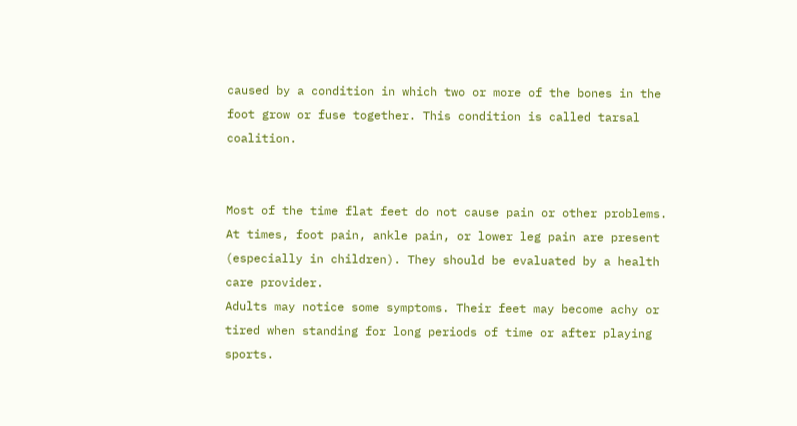caused by a condition in which two or more of the bones in the foot grow or fuse together. This condition is called tarsal coalition.


Most of the time flat feet do not cause pain or other problems.
At times, foot pain, ankle pain, or lower leg pain are present (especially in children). They should be evaluated by a health care provider.
Adults may notice some symptoms. Their feet may become achy or tired when standing for long periods of time or after playing sports.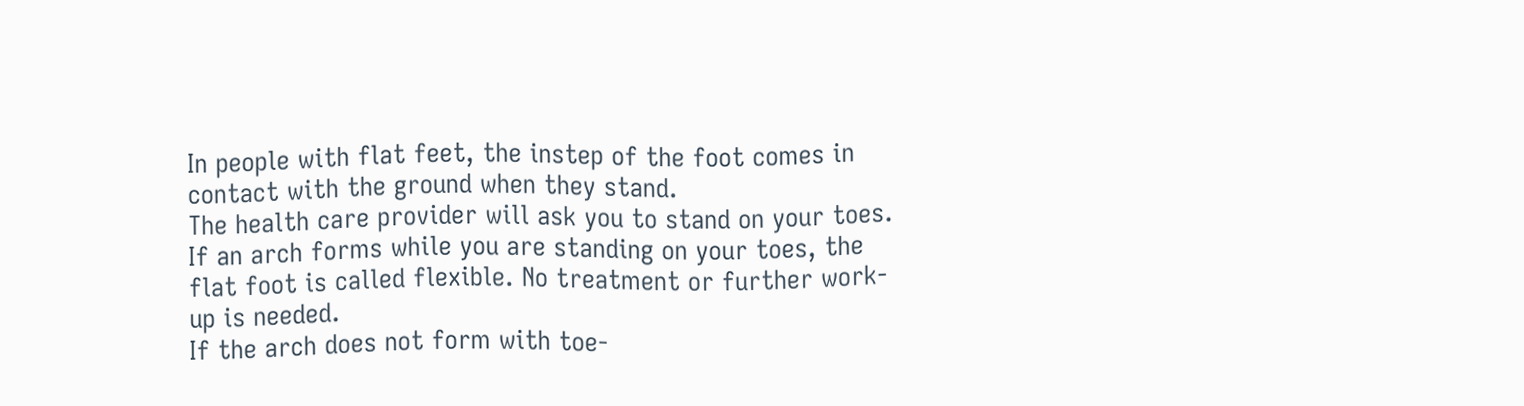In people with flat feet, the instep of the foot comes in contact with the ground when they stand.
The health care provider will ask you to stand on your toes. If an arch forms while you are standing on your toes, the flat foot is called flexible. No treatment or further work-up is needed.
If the arch does not form with toe-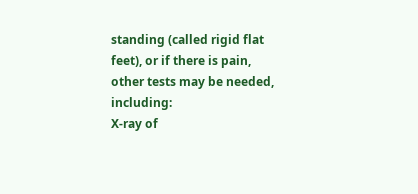standing (called rigid flat feet), or if there is pain, other tests may be needed, including:
X-ray of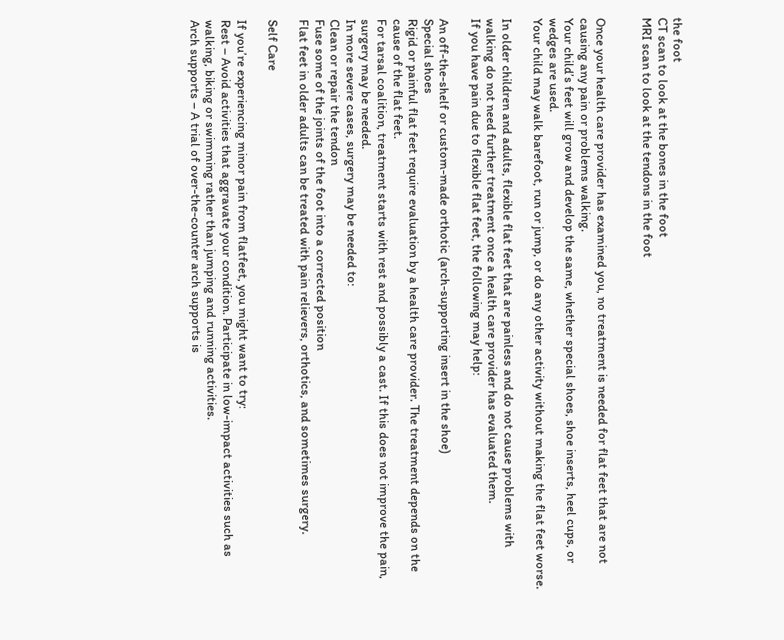the foot
CT scan to look at the bones in the foot
MRI scan to look at the tendons in the foot


Once your health care provider has examined you, no treatment is needed for flat feet that are not causing any pain or problems walking.
Your child’s feet will grow and develop the same, whether special shoes, shoe inserts, heel cups, or wedges are used.
Your child may walk barefoot, run or jump, or do any other activity without making the flat feet worse.

In older children and adults, flexible flat feet that are painless and do not cause problems with walking do not need further treatment once a health care provider has evaluated them.
If you have pain due to flexible flat feet, the following may help:

An off-the-shelf or custom-made orthotic (arch-supporting insert in the shoe)
Special shoes
Rigid or painful flat feet require evaluation by a health care provider. The treatment depends on the cause of the flat feet.
For tarsal coalition, treatment starts with rest and possibly a cast. If this does not improve the pain, surgery may be needed.
In more severe cases, surgery may be needed to:
Clean or repair the tendon
Fuse some of the joints of the foot into a corrected position
Flat feet in older adults can be treated with pain relievers, orthotics, and sometimes surgery.

Self Care

If you’re experiencing minor pain from flatfeet, you might want to try:
Rest – Avoid activities that aggravate your condition. Participate in low-impact activities such as walking, biking or swimming rather than jumping and running activities.
Arch supports – A trial of over-the-counter arch supports is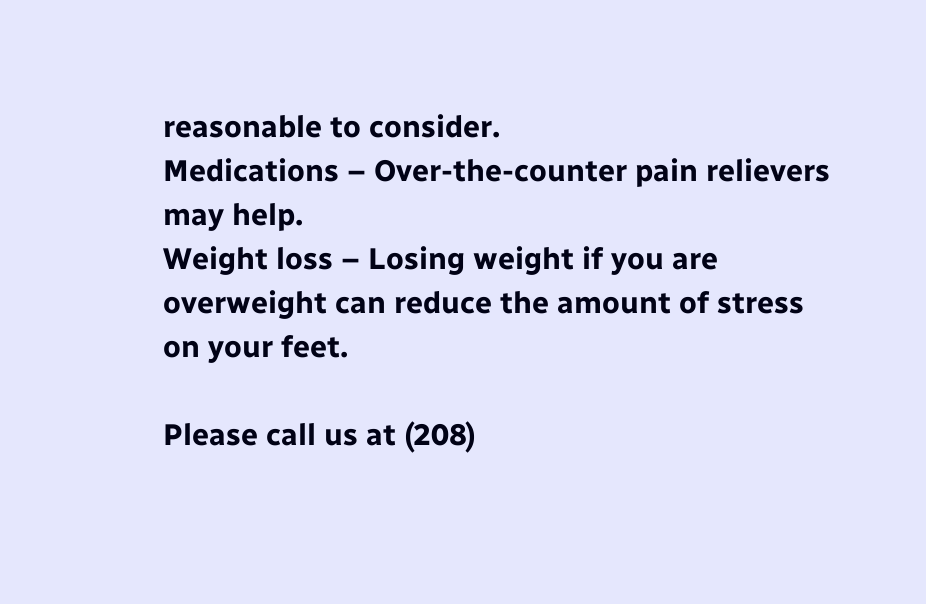reasonable to consider.
Medications – Over-the-counter pain relievers may help.
Weight loss – Losing weight if you are overweight can reduce the amount of stress on your feet.

Please call us at (208)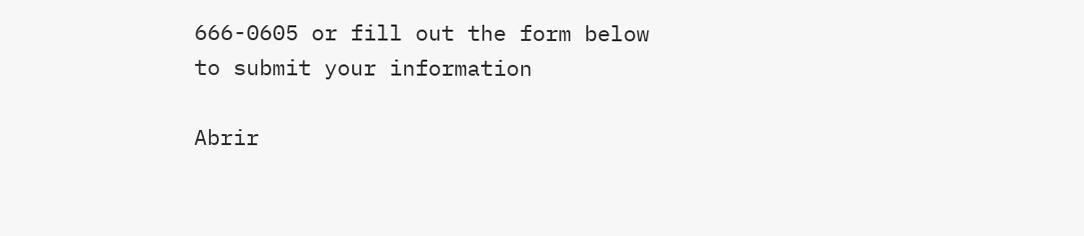666-0605 or fill out the form below
to submit your information

Abrir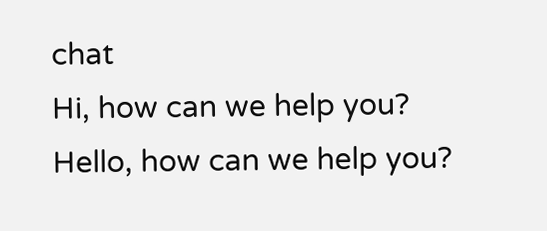chat
Hi, how can we help you?
Hello, how can we help you?